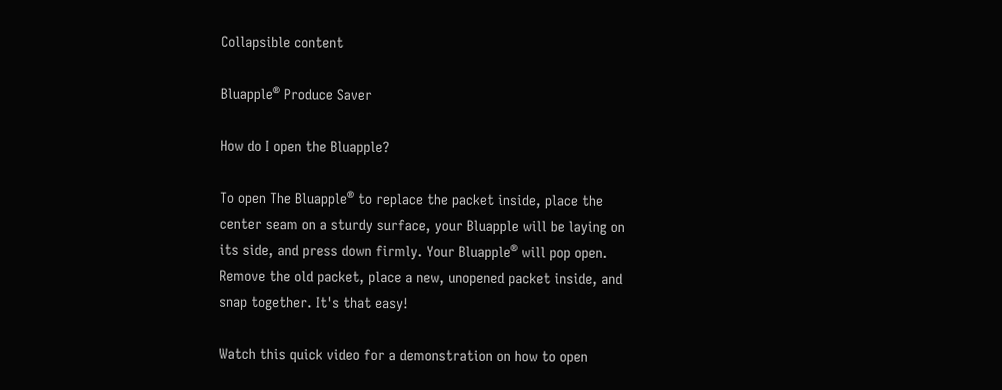Collapsible content

Bluapple® Produce Saver

How do I open the Bluapple?

To open The Bluapple® to replace the packet inside, place the center seam on a sturdy surface, your Bluapple will be laying on its side, and press down firmly. Your Bluapple® will pop open. Remove the old packet, place a new, unopened packet inside, and snap together. It's that easy!

Watch this quick video for a demonstration on how to open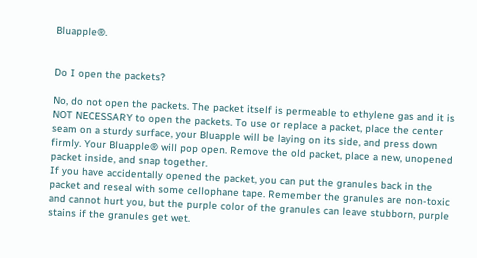Bluapple®.


Do I open the packets?

No, do not open the packets. The packet itself is permeable to ethylene gas and it is NOT NECESSARY to open the packets. To use or replace a packet, place the center seam on a sturdy surface, your Bluapple will be laying on its side, and press down firmly. Your Bluapple® will pop open. Remove the old packet, place a new, unopened packet inside, and snap together.
If you have accidentally opened the packet, you can put the granules back in the packet and reseal with some cellophane tape. Remember the granules are non-toxic and cannot hurt you, but the purple color of the granules can leave stubborn, purple stains if the granules get wet.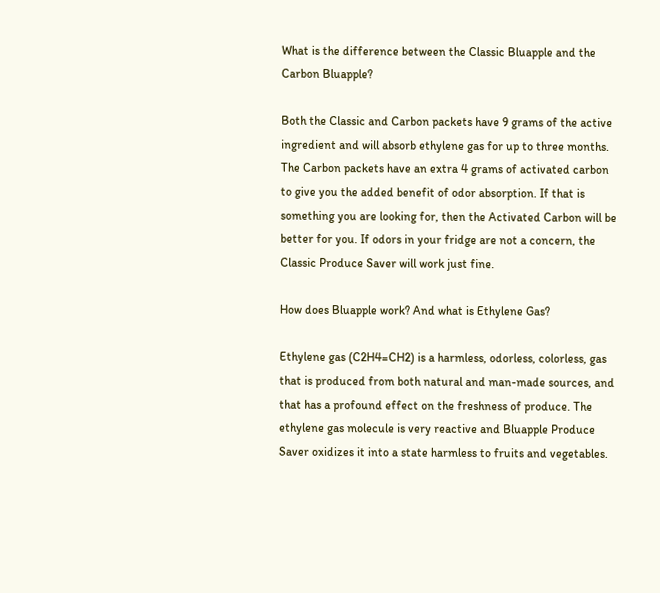What is the difference between the Classic Bluapple and the Carbon Bluapple?

Both the Classic and Carbon packets have 9 grams of the active ingredient and will absorb ethylene gas for up to three months. The Carbon packets have an extra 4 grams of activated carbon to give you the added benefit of odor absorption. If that is something you are looking for, then the Activated Carbon will be better for you. If odors in your fridge are not a concern, the Classic Produce Saver will work just fine.

How does Bluapple work? And what is Ethylene Gas?

Ethylene gas (C2H4=CH2) is a harmless, odorless, colorless, gas that is produced from both natural and man-made sources, and that has a profound effect on the freshness of produce. The ethylene gas molecule is very reactive and Bluapple Produce Saver oxidizes it into a state harmless to fruits and vegetables.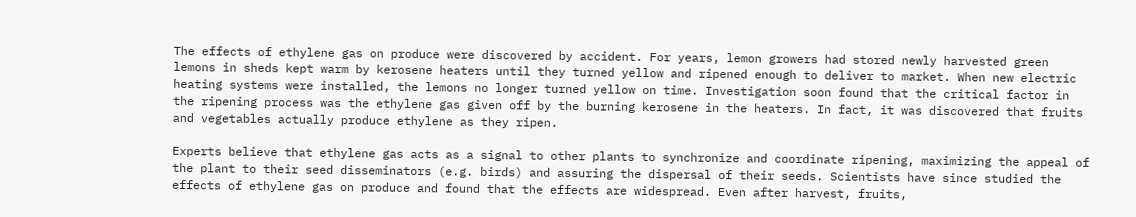The effects of ethylene gas on produce were discovered by accident. For years, lemon growers had stored newly harvested green lemons in sheds kept warm by kerosene heaters until they turned yellow and ripened enough to deliver to market. When new electric heating systems were installed, the lemons no longer turned yellow on time. Investigation soon found that the critical factor in the ripening process was the ethylene gas given off by the burning kerosene in the heaters. In fact, it was discovered that fruits and vegetables actually produce ethylene as they ripen.

Experts believe that ethylene gas acts as a signal to other plants to synchronize and coordinate ripening, maximizing the appeal of the plant to their seed disseminators (e.g. birds) and assuring the dispersal of their seeds. Scientists have since studied the effects of ethylene gas on produce and found that the effects are widespread. Even after harvest, fruits,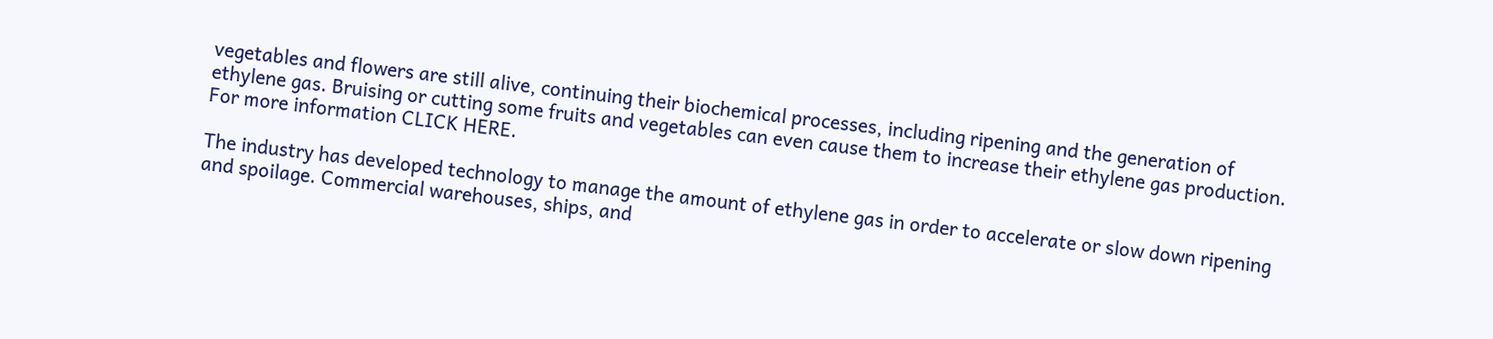vegetables and flowers are still alive, continuing their biochemical processes, including ripening and the generation of ethylene gas. Bruising or cutting some fruits and vegetables can even cause them to increase their ethylene gas production. For more information CLICK HERE.

The industry has developed technology to manage the amount of ethylene gas in order to accelerate or slow down ripening and spoilage. Commercial warehouses, ships, and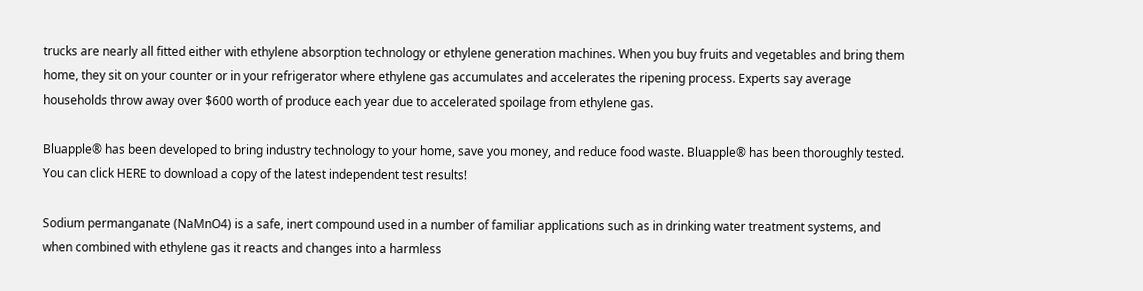trucks are nearly all fitted either with ethylene absorption technology or ethylene generation machines. When you buy fruits and vegetables and bring them home, they sit on your counter or in your refrigerator where ethylene gas accumulates and accelerates the ripening process. Experts say average households throw away over $600 worth of produce each year due to accelerated spoilage from ethylene gas.

Bluapple® has been developed to bring industry technology to your home, save you money, and reduce food waste. Bluapple® has been thoroughly tested. You can click HERE to download a copy of the latest independent test results!

Sodium permanganate (NaMnO4) is a safe, inert compound used in a number of familiar applications such as in drinking water treatment systems, and when combined with ethylene gas it reacts and changes into a harmless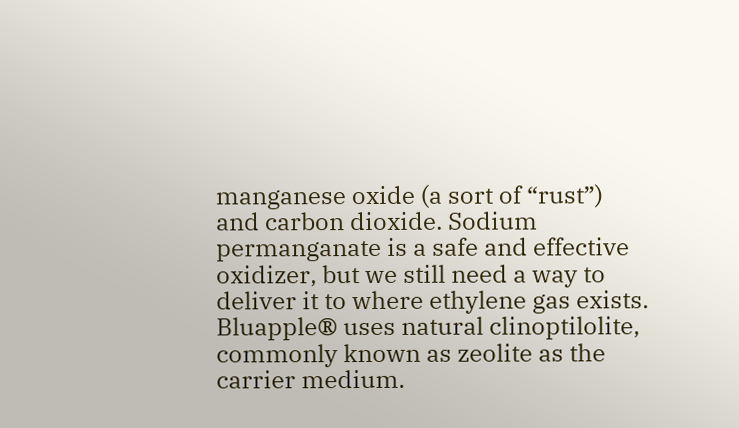manganese oxide (a sort of “rust”) and carbon dioxide. Sodium permanganate is a safe and effective oxidizer, but we still need a way to deliver it to where ethylene gas exists. Bluapple® uses natural clinoptilolite, commonly known as zeolite as the carrier medium.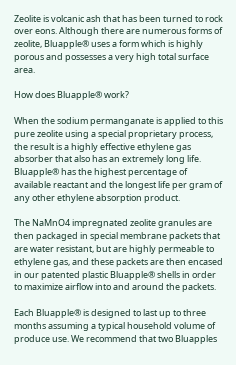Zeolite is volcanic ash that has been turned to rock over eons. Although there are numerous forms of zeolite, Bluapple® uses a form which is highly porous and possesses a very high total surface area.

How does Bluapple® work?

When the sodium permanganate is applied to this pure zeolite using a special proprietary process, the result is a highly effective ethylene gas absorber that also has an extremely long life. Bluapple® has the highest percentage of available reactant and the longest life per gram of any other ethylene absorption product.

The NaMnO4 impregnated zeolite granules are then packaged in special membrane packets that are water resistant, but are highly permeable to ethylene gas, and these packets are then encased in our patented plastic Bluapple® shells in order to maximize airflow into and around the packets.

Each Bluapple® is designed to last up to three months assuming a typical household volume of produce use. We recommend that two Bluapples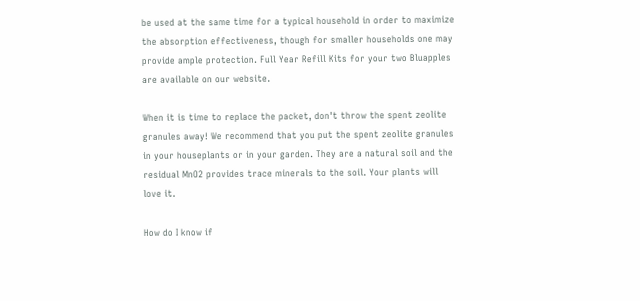be used at the same time for a typical household in order to maximize the absorption effectiveness, though for smaller households one may provide ample protection. Full Year Refill Kits for your two Bluapples are available on our website.

When it is time to replace the packet, don't throw the spent zeolite granules away! We recommend that you put the spent zeolite granules in your houseplants or in your garden. They are a natural soil and the residual MnO2 provides trace minerals to the soil. Your plants will love it.

How do I know if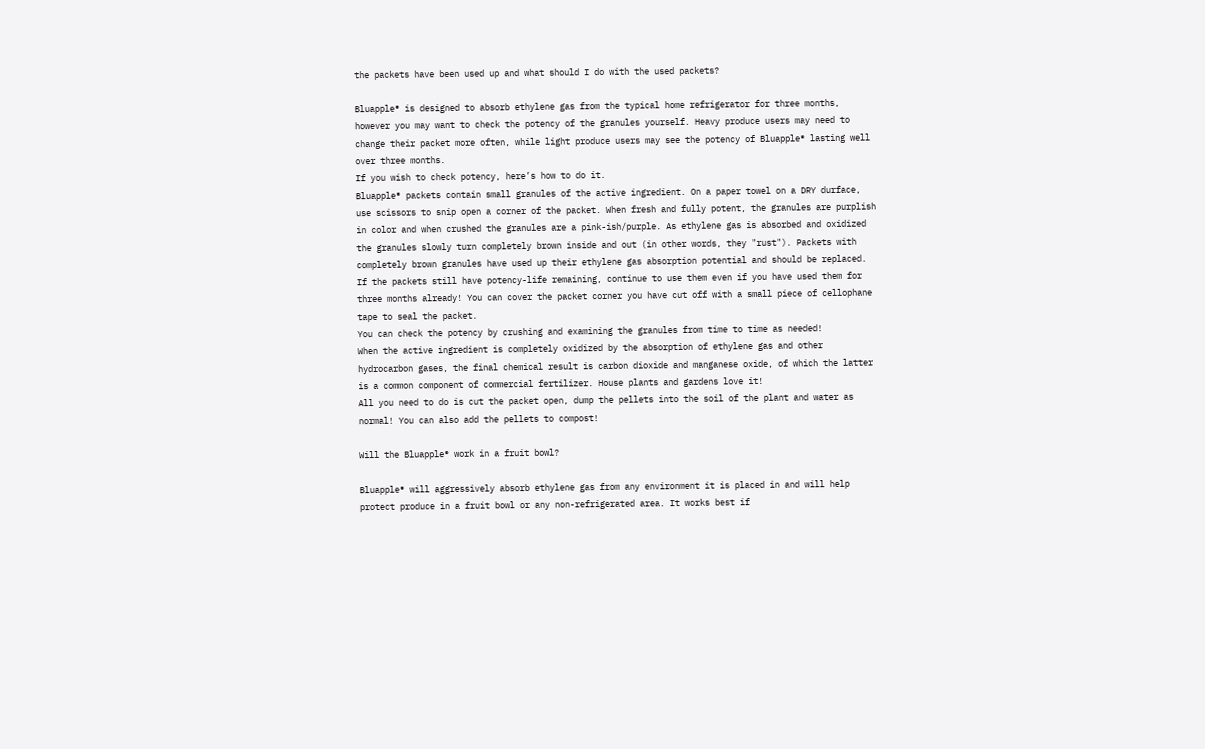the packets have been used up and what should I do with the used packets?

Bluapple® is designed to absorb ethylene gas from the typical home refrigerator for three months, however you may want to check the potency of the granules yourself. Heavy produce users may need to change their packet more often, while light produce users may see the potency of Bluapple® lasting well over three months.
If you wish to check potency, here’s how to do it.
Bluapple® packets contain small granules of the active ingredient. On a paper towel on a DRY durface, use scissors to snip open a corner of the packet. When fresh and fully potent, the granules are purplish in color and when crushed the granules are a pink-ish/purple. As ethylene gas is absorbed and oxidized the granules slowly turn completely brown inside and out (in other words, they "rust"). Packets with completely brown granules have used up their ethylene gas absorption potential and should be replaced. If the packets still have potency-life remaining, continue to use them even if you have used them for three months already! You can cover the packet corner you have cut off with a small piece of cellophane tape to seal the packet.
You can check the potency by crushing and examining the granules from time to time as needed!
When the active ingredient is completely oxidized by the absorption of ethylene gas and other hydrocarbon gases, the final chemical result is carbon dioxide and manganese oxide, of which the latter is a common component of commercial fertilizer. House plants and gardens love it!
All you need to do is cut the packet open, dump the pellets into the soil of the plant and water as normal! You can also add the pellets to compost!

Will the Bluapple® work in a fruit bowl?

Bluapple® will aggressively absorb ethylene gas from any environment it is placed in and will help protect produce in a fruit bowl or any non-refrigerated area. It works best if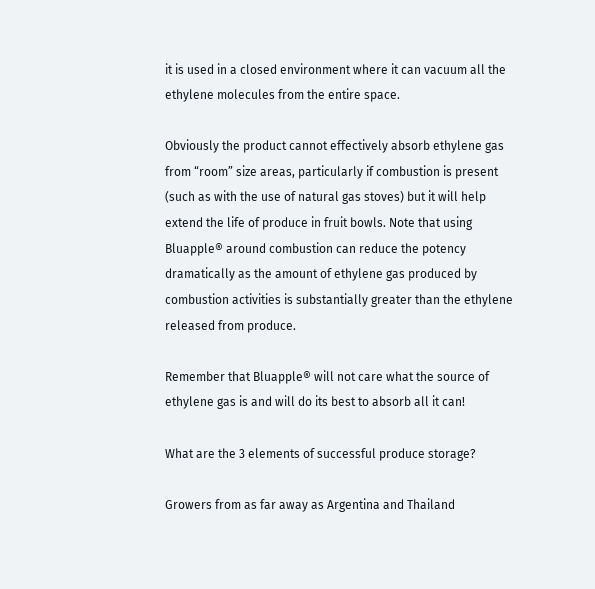it is used in a closed environment where it can vacuum all the ethylene molecules from the entire space.

Obviously the product cannot effectively absorb ethylene gas from “room” size areas, particularly if combustion is present (such as with the use of natural gas stoves) but it will help extend the life of produce in fruit bowls. Note that using Bluapple® around combustion can reduce the potency dramatically as the amount of ethylene gas produced by combustion activities is substantially greater than the ethylene released from produce.

Remember that Bluapple® will not care what the source of ethylene gas is and will do its best to absorb all it can!

What are the 3 elements of successful produce storage?

Growers from as far away as Argentina and Thailand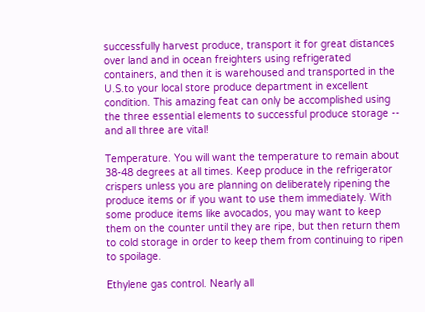successfully harvest produce, transport it for great distances over land and in ocean freighters using refrigerated containers, and then it is warehoused and transported in the U.S.to your local store produce department in excellent condition. This amazing feat can only be accomplished using the three essential elements to successful produce storage -- and all three are vital!

Temperature. You will want the temperature to remain about 38-48 degrees at all times. Keep produce in the refrigerator crispers unless you are planning on deliberately ripening the produce items or if you want to use them immediately. With some produce items like avocados, you may want to keep them on the counter until they are ripe, but then return them to cold storage in order to keep them from continuing to ripen to spoilage.

Ethylene gas control. Nearly all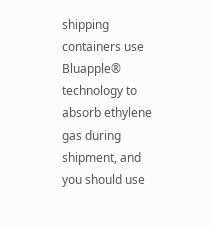shipping containers use Bluapple® technology to absorb ethylene gas during shipment, and you should use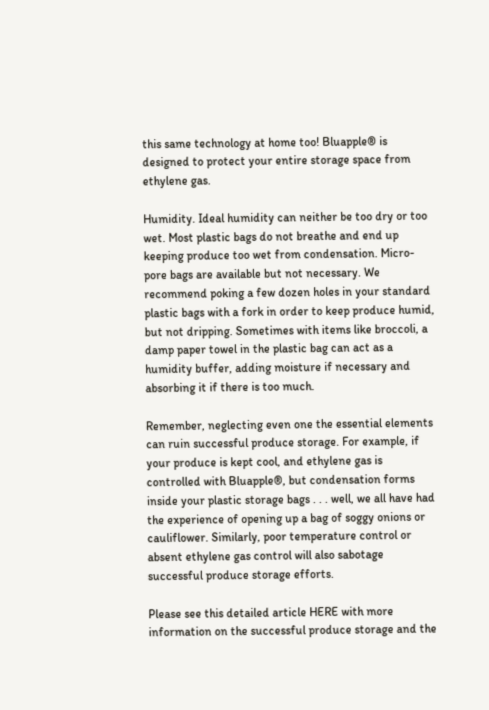this same technology at home too! Bluapple® is designed to protect your entire storage space from ethylene gas.

Humidity. Ideal humidity can neither be too dry or too wet. Most plastic bags do not breathe and end up keeping produce too wet from condensation. Micro-pore bags are available but not necessary. We recommend poking a few dozen holes in your standard plastic bags with a fork in order to keep produce humid, but not dripping. Sometimes with items like broccoli, a damp paper towel in the plastic bag can act as a humidity buffer, adding moisture if necessary and absorbing it if there is too much.

Remember, neglecting even one the essential elements can ruin successful produce storage. For example, if your produce is kept cool, and ethylene gas is controlled with Bluapple®, but condensation forms inside your plastic storage bags . . . well, we all have had the experience of opening up a bag of soggy onions or cauliflower. Similarly, poor temperature control or absent ethylene gas control will also sabotage successful produce storage efforts.

Please see this detailed article HERE with more information on the successful produce storage and the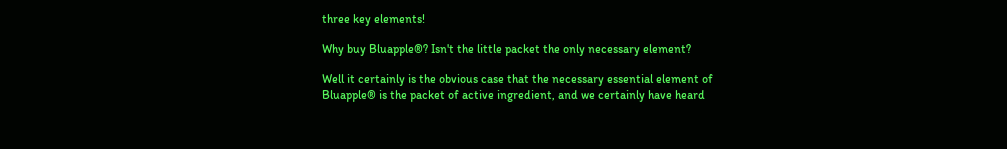three key elements!

Why buy Bluapple®? Isn't the little packet the only necessary element?

Well it certainly is the obvious case that the necessary essential element of Bluapple® is the packet of active ingredient, and we certainly have heard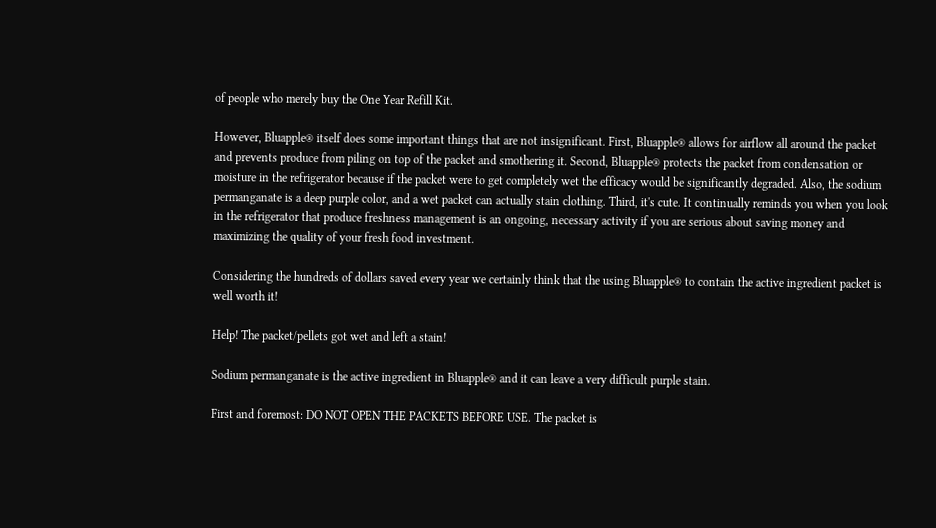of people who merely buy the One Year Refill Kit.

However, Bluapple® itself does some important things that are not insignificant. First, Bluapple® allows for airflow all around the packet and prevents produce from piling on top of the packet and smothering it. Second, Bluapple® protects the packet from condensation or moisture in the refrigerator because if the packet were to get completely wet the efficacy would be significantly degraded. Also, the sodium permanganate is a deep purple color, and a wet packet can actually stain clothing. Third, it's cute. It continually reminds you when you look in the refrigerator that produce freshness management is an ongoing, necessary activity if you are serious about saving money and maximizing the quality of your fresh food investment.

Considering the hundreds of dollars saved every year we certainly think that the using Bluapple® to contain the active ingredient packet is well worth it!

Help! The packet/pellets got wet and left a stain!

Sodium permanganate is the active ingredient in Bluapple® and it can leave a very difficult purple stain.

First and foremost: DO NOT OPEN THE PACKETS BEFORE USE. The packet is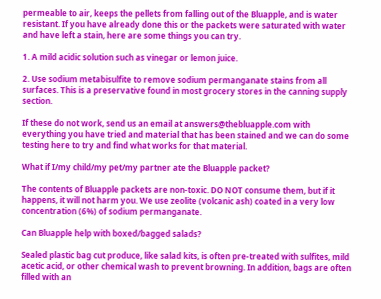permeable to air, keeps the pellets from falling out of the Bluapple, and is water resistant. If you have already done this or the packets were saturated with water and have left a stain, here are some things you can try.

1. A mild acidic solution such as vinegar or lemon juice.

2. Use sodium metabisulfite to remove sodium permanganate stains from all surfaces. This is a preservative found in most grocery stores in the canning supply section.

If these do not work, send us an email at answers@thebluapple.com with everything you have tried and material that has been stained and we can do some testing here to try and find what works for that material.

What if I/my child/my pet/my partner ate the Bluapple packet?

The contents of Bluapple packets are non-toxic. DO NOT consume them, but if it happens, it will not harm you. We use zeolite (volcanic ash) coated in a very low concentration (6%) of sodium permanganate.

Can Bluapple help with boxed/bagged salads?

Sealed plastic bag cut produce, like salad kits, is often pre-treated with sulfites, mild acetic acid, or other chemical wash to prevent browning. In addition, bags are often filled with an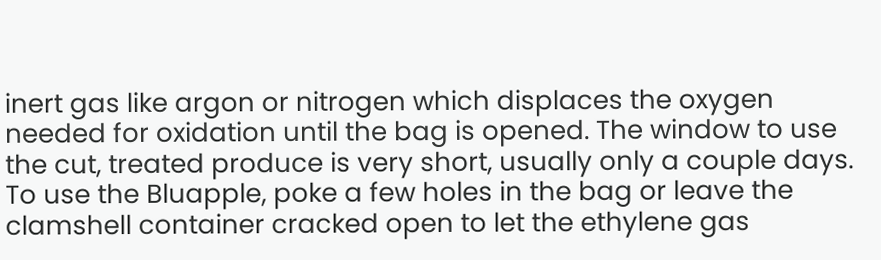inert gas like argon or nitrogen which displaces the oxygen needed for oxidation until the bag is opened. The window to use the cut, treated produce is very short, usually only a couple days. To use the Bluapple, poke a few holes in the bag or leave the clamshell container cracked open to let the ethylene gas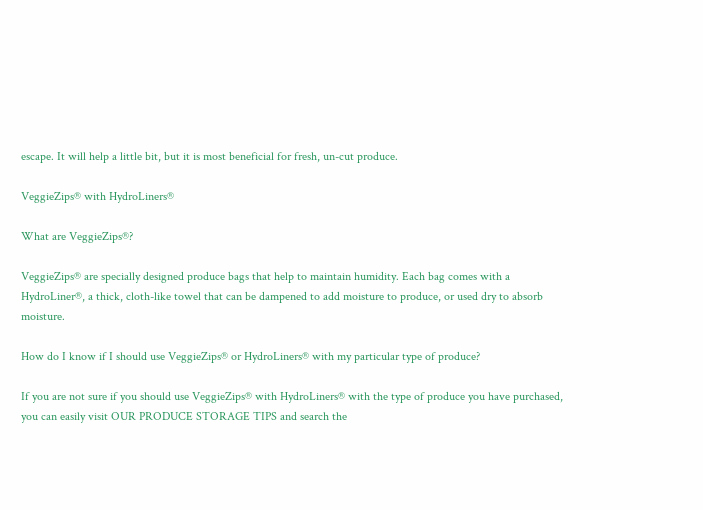escape. It will help a little bit, but it is most beneficial for fresh, un-cut produce.

VeggieZips® with HydroLiners®

What are VeggieZips®?

VeggieZips® are specially designed produce bags that help to maintain humidity. Each bag comes with a HydroLiner®, a thick, cloth-like towel that can be dampened to add moisture to produce, or used dry to absorb moisture.

How do I know if I should use VeggieZips® or HydroLiners® with my particular type of produce?

If you are not sure if you should use VeggieZips® with HydroLiners® with the type of produce you have purchased, you can easily visit OUR PRODUCE STORAGE TIPS and search the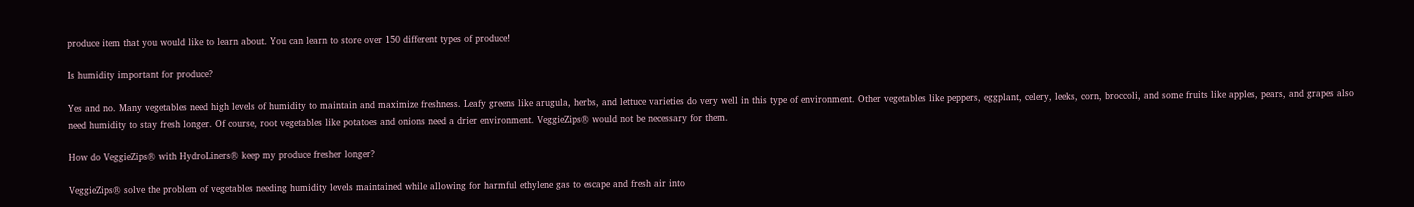produce item that you would like to learn about. You can learn to store over 150 different types of produce!

Is humidity important for produce?

Yes and no. Many vegetables need high levels of humidity to maintain and maximize freshness. Leafy greens like arugula, herbs, and lettuce varieties do very well in this type of environment. Other vegetables like peppers, eggplant, celery, leeks, corn, broccoli, and some fruits like apples, pears, and grapes also need humidity to stay fresh longer. Of course, root vegetables like potatoes and onions need a drier environment. VeggieZips® would not be necessary for them.

How do VeggieZips® with HydroLiners® keep my produce fresher longer?

VeggieZips® solve the problem of vegetables needing humidity levels maintained while allowing for harmful ethylene gas to escape and fresh air into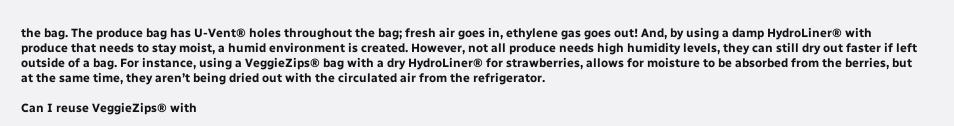the bag. The produce bag has U-Vent® holes throughout the bag; fresh air goes in, ethylene gas goes out! And, by using a damp HydroLiner® with produce that needs to stay moist, a humid environment is created. However, not all produce needs high humidity levels, they can still dry out faster if left outside of a bag. For instance, using a VeggieZips® bag with a dry HydroLiner® for strawberries, allows for moisture to be absorbed from the berries, but at the same time, they aren’t being dried out with the circulated air from the refrigerator.

Can I reuse VeggieZips® with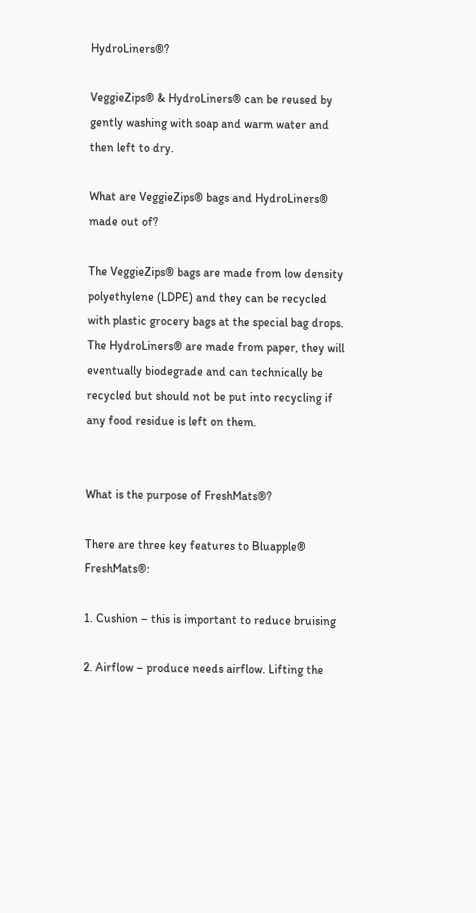HydroLiners®?

VeggieZips® & HydroLiners® can be reused by gently washing with soap and warm water and then left to dry.

What are VeggieZips® bags and HydroLiners® made out of?

The VeggieZips® bags are made from low density polyethylene (LDPE) and they can be recycled with plastic grocery bags at the special bag drops. The HydroLiners® are made from paper, they will eventually biodegrade and can technically be recycled but should not be put into recycling if any food residue is left on them.


What is the purpose of FreshMats®?

There are three key features to Bluapple® FreshMats®:

1. Cushion – this is important to reduce bruising

2. Airflow – produce needs airflow. Lifting the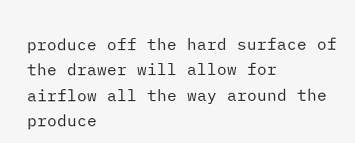produce off the hard surface of the drawer will allow for airflow all the way around the produce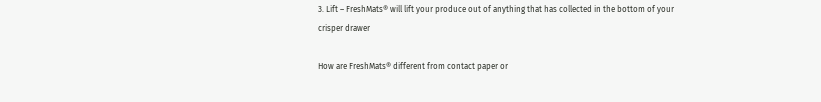3. Lift – FreshMats® will lift your produce out of anything that has collected in the bottom of your crisper drawer

How are FreshMats® different from contact paper or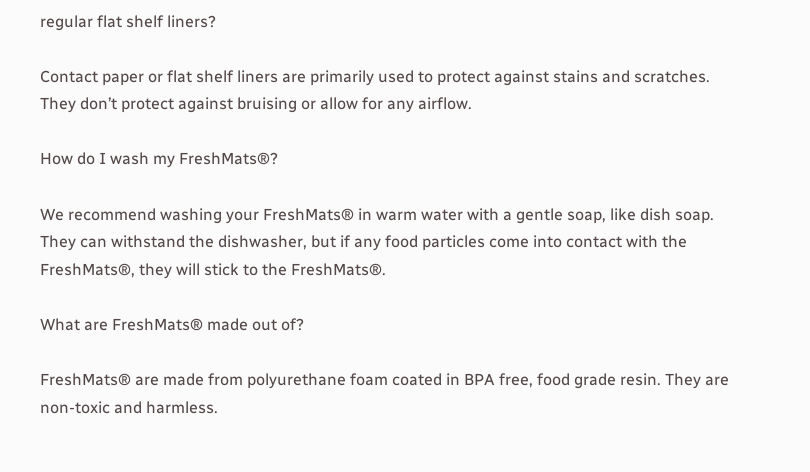regular flat shelf liners?

Contact paper or flat shelf liners are primarily used to protect against stains and scratches. They don’t protect against bruising or allow for any airflow.

How do I wash my FreshMats®?

We recommend washing your FreshMats® in warm water with a gentle soap, like dish soap. They can withstand the dishwasher, but if any food particles come into contact with the FreshMats®, they will stick to the FreshMats®.

What are FreshMats® made out of?

FreshMats® are made from polyurethane foam coated in BPA free, food grade resin. They are non-toxic and harmless.